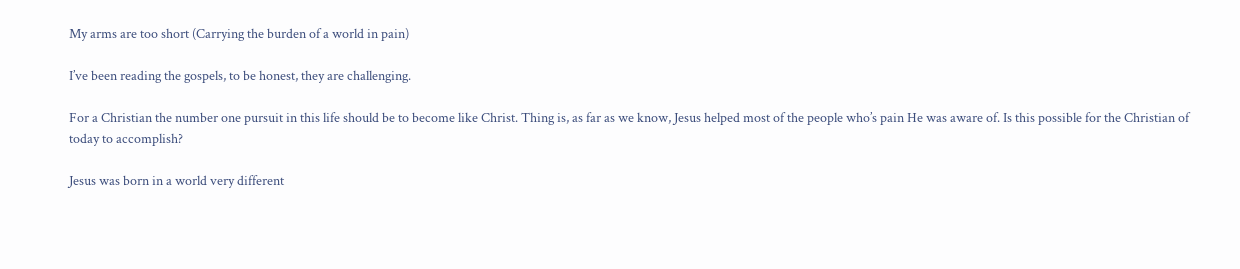My arms are too short (Carrying the burden of a world in pain)

I’ve been reading the gospels, to be honest, they are challenging.

For a Christian the number one pursuit in this life should be to become like Christ. Thing is, as far as we know, Jesus helped most of the people who’s pain He was aware of. Is this possible for the Christian of today to accomplish?

Jesus was born in a world very different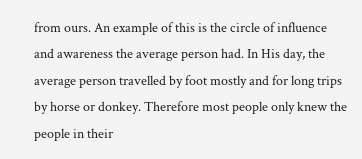from ours. An example of this is the circle of influence and awareness the average person had. In His day, the average person travelled by foot mostly and for long trips by horse or donkey. Therefore most people only knew the people in their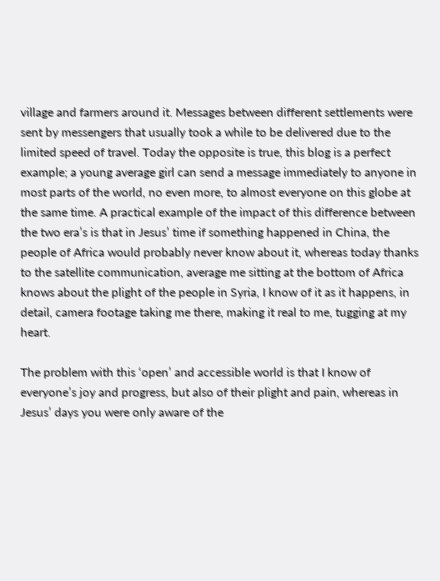village and farmers around it. Messages between different settlements were sent by messengers that usually took a while to be delivered due to the limited speed of travel. Today the opposite is true, this blog is a perfect example; a young average girl can send a message immediately to anyone in most parts of the world, no even more, to almost everyone on this globe at the same time. A practical example of the impact of this difference between the two era’s is that in Jesus’ time if something happened in China, the people of Africa would probably never know about it, whereas today thanks to the satellite communication, average me sitting at the bottom of Africa knows about the plight of the people in Syria, I know of it as it happens, in detail, camera footage taking me there, making it real to me, tugging at my heart.

The problem with this ‘open’ and accessible world is that I know of everyone’s joy and progress, but also of their plight and pain, whereas in Jesus’ days you were only aware of the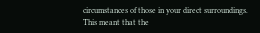circumstances of those in your direct surroundings. This meant that the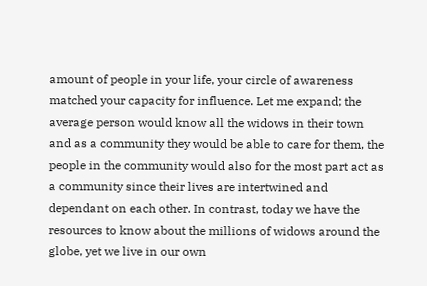amount of people in your life, your circle of awareness matched your capacity for influence. Let me expand; the average person would know all the widows in their town and as a community they would be able to care for them, the people in the community would also for the most part act as a community since their lives are intertwined and dependant on each other. In contrast, today we have the resources to know about the millions of widows around the globe, yet we live in our own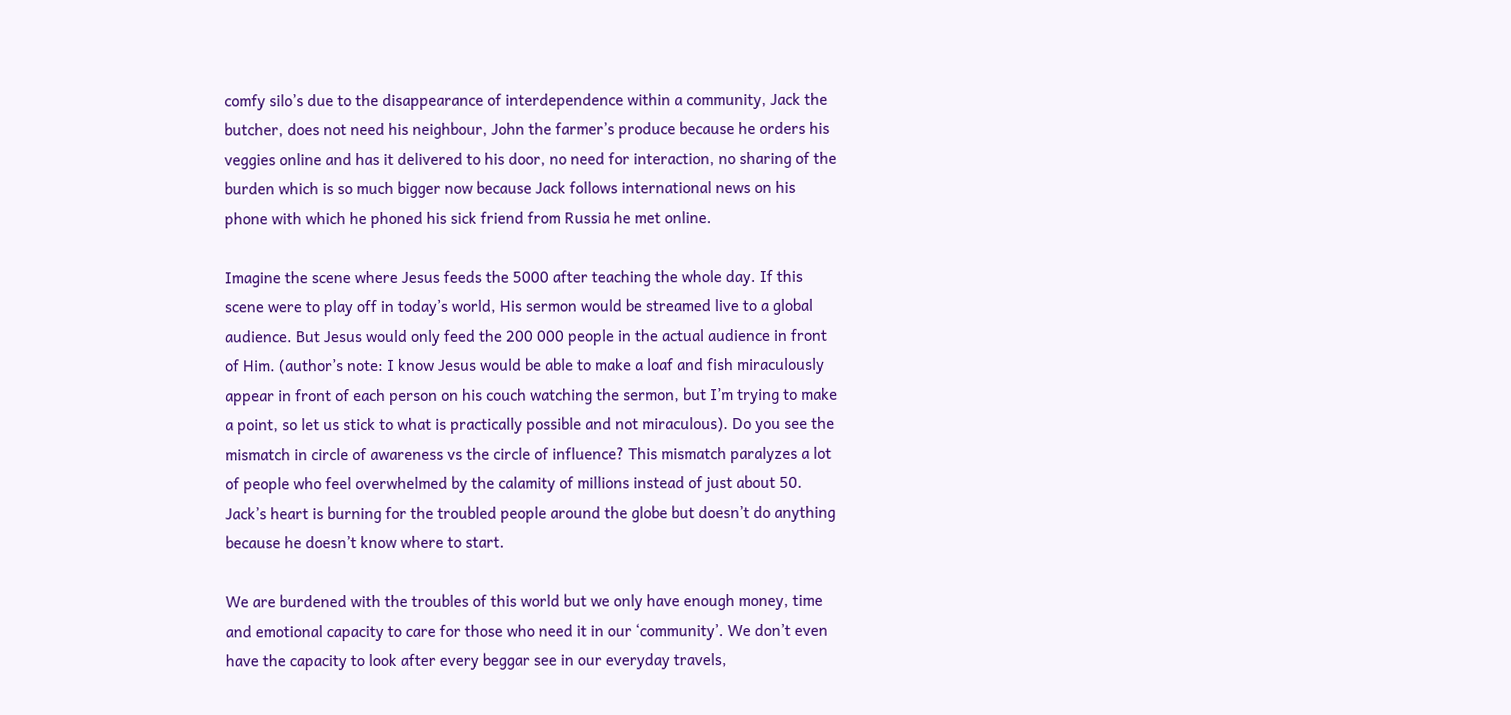comfy silo’s due to the disappearance of interdependence within a community, Jack the butcher, does not need his neighbour, John the farmer’s produce because he orders his veggies online and has it delivered to his door, no need for interaction, no sharing of the burden which is so much bigger now because Jack follows international news on his phone with which he phoned his sick friend from Russia he met online.

Imagine the scene where Jesus feeds the 5000 after teaching the whole day. If this scene were to play off in today’s world, His sermon would be streamed live to a global audience. But Jesus would only feed the 200 000 people in the actual audience in front of Him. (author’s note: I know Jesus would be able to make a loaf and fish miraculously appear in front of each person on his couch watching the sermon, but I’m trying to make a point, so let us stick to what is practically possible and not miraculous). Do you see the mismatch in circle of awareness vs the circle of influence? This mismatch paralyzes a lot of people who feel overwhelmed by the calamity of millions instead of just about 50. Jack’s heart is burning for the troubled people around the globe but doesn’t do anything because he doesn’t know where to start.

We are burdened with the troubles of this world but we only have enough money, time and emotional capacity to care for those who need it in our ‘community’. We don’t even have the capacity to look after every beggar see in our everyday travels,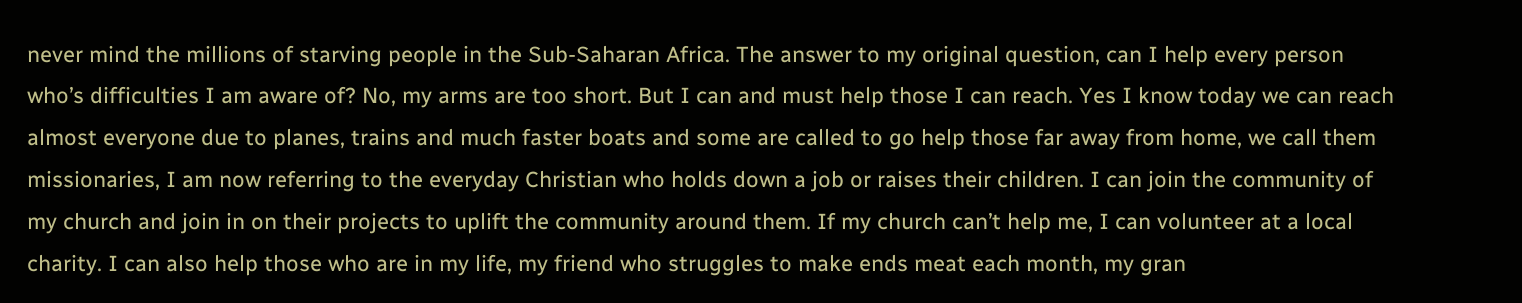never mind the millions of starving people in the Sub-Saharan Africa. The answer to my original question, can I help every person who’s difficulties I am aware of? No, my arms are too short. But I can and must help those I can reach. Yes I know today we can reach almost everyone due to planes, trains and much faster boats and some are called to go help those far away from home, we call them missionaries, I am now referring to the everyday Christian who holds down a job or raises their children. I can join the community of my church and join in on their projects to uplift the community around them. If my church can’t help me, I can volunteer at a local charity. I can also help those who are in my life, my friend who struggles to make ends meat each month, my gran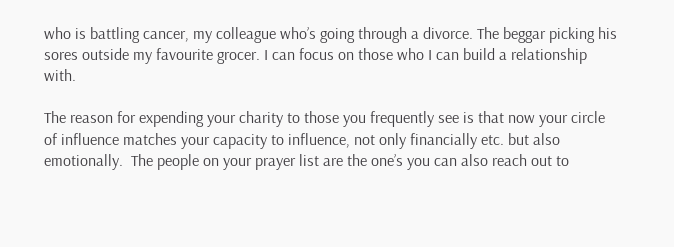who is battling cancer, my colleague who’s going through a divorce. The beggar picking his sores outside my favourite grocer. I can focus on those who I can build a relationship with.

The reason for expending your charity to those you frequently see is that now your circle of influence matches your capacity to influence, not only financially etc. but also emotionally.  The people on your prayer list are the one’s you can also reach out to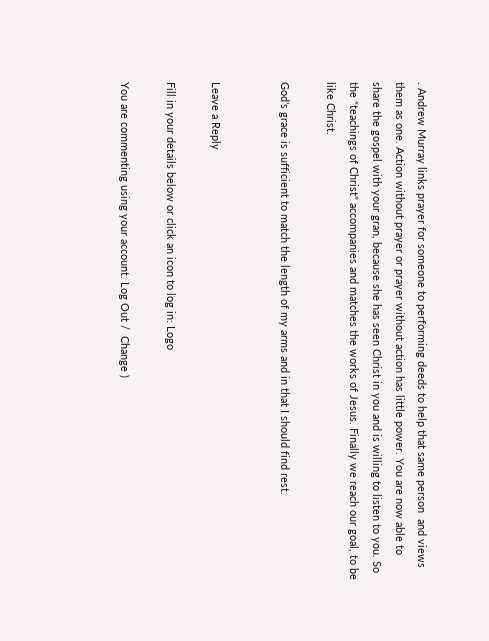. Andrew Murray links prayer for someone to performing deeds to help that same person  and views them as one. Action without prayer or prayer without action has little power. You are now able to share the gospel with your gran, because she has seen Christ in you and is willing to listen to you. So the “teachings of Christ” accompanies and matches the works of Jesus. Finally we reach our goal, to be like Christ.

God’s grace is sufficient to match the length of my arms and in that I should find rest.


Leave a Reply

Fill in your details below or click an icon to log in: Logo

You are commenting using your account. Log Out /  Change )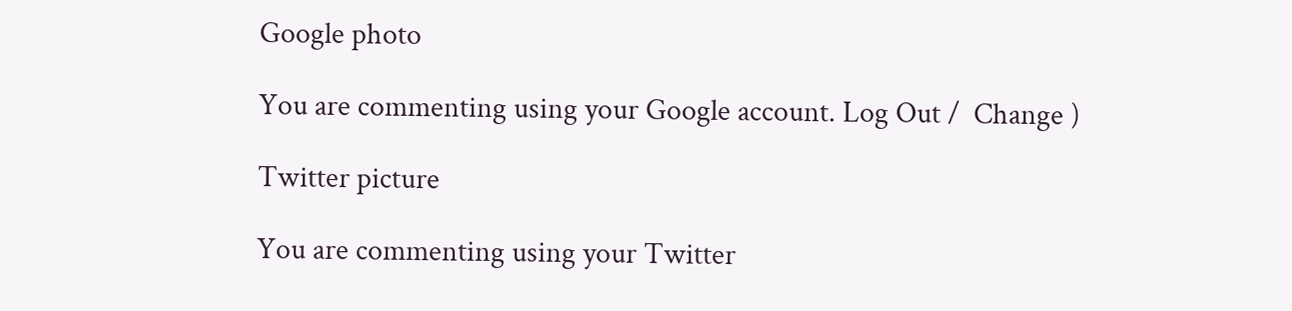Google photo

You are commenting using your Google account. Log Out /  Change )

Twitter picture

You are commenting using your Twitter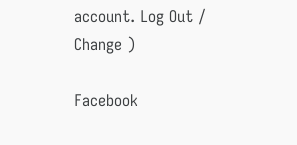account. Log Out /  Change )

Facebook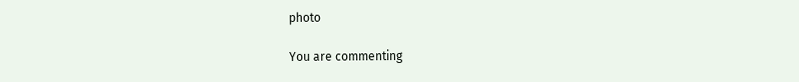photo

You are commenting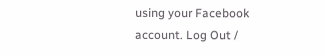using your Facebook account. Log Out /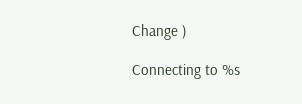Change )

Connecting to %s